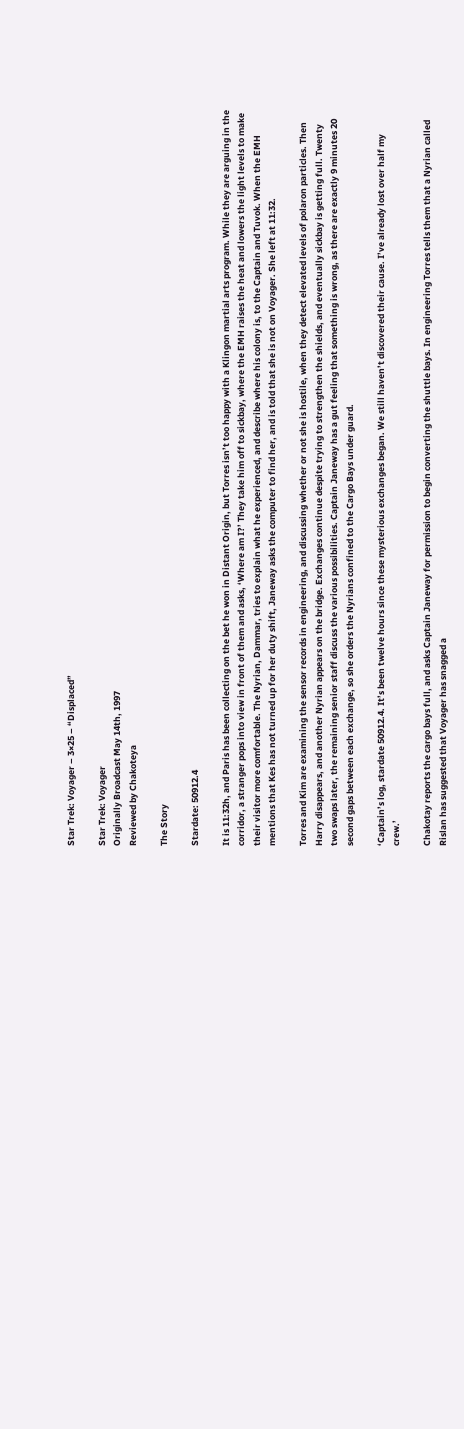Star Trek: Voyager – 3×25 – “Displaced”

Star Trek: Voyager
Originally Broadcast May 14th, 1997
Reviewed by Chakoteya

The Story

Stardate: 50912.4

It is 11:32h, and Paris has been collecting on the bet he won in Distant Origin, but Torres isn’t too happy with a Klingon martial arts program. While they are arguing in the corridor, a stranger pops into view in front of them and asks, ‘Where am I?’ They take him off to sickbay, where the EMH raises the heat and lowers the light levels to make their visitor more comfortable. The Nyrian, Dammar, tries to explain what he experienced, and describe where his colony is, to the Captain and Tuvok. When the EMH mentions that Kes has not turned up for her duty shift, Janeway asks the computer to find her, and is told that she is not on Voyager. She left at 11:32.

Torres and Kim are examining the sensor records in engineering, and discussing whether or not she is hostile, when they detect elevated levels of polaron particles. Then Harry disappears, and another Nyrian appears on the bridge. Exchanges continue despite trying to strengthen the shields, and eventually sickbay is getting full. Twenty two swaps later, the remaining senior staff discuss the various possibilities. Captain Janeway has a gut feeling that something is wrong, as there are exactly 9 minutes 20 second gaps between each exchange, so she orders the Nyrians confined to the Cargo Bays under guard.

‘Captain’s log, stardate 50912.4. It’s been twelve hours since these mysterious exchanges began. We still haven’t discovered their cause. I’ve already lost over half my crew.’

Chakotay reports the cargo bays full, and asks Captain Janeway for permission to begin converting the shuttle bays. In engineering Torres tells them that a Nyrian called Rislan has suggested that Voyager has snagged a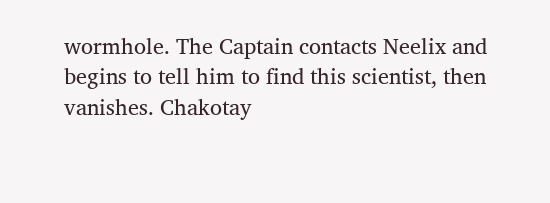wormhole. The Captain contacts Neelix and begins to tell him to find this scientist, then vanishes. Chakotay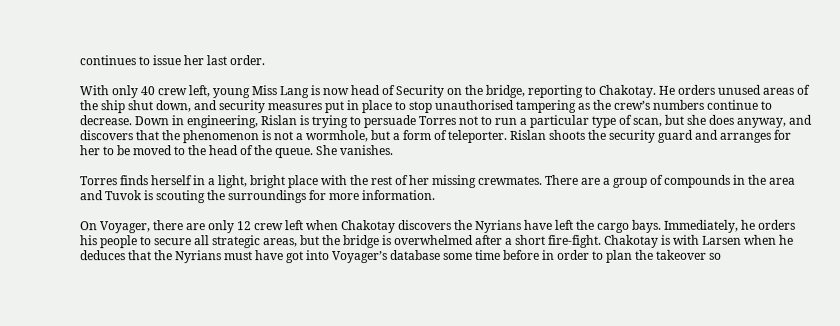continues to issue her last order.

With only 40 crew left, young Miss Lang is now head of Security on the bridge, reporting to Chakotay. He orders unused areas of the ship shut down, and security measures put in place to stop unauthorised tampering as the crew’s numbers continue to decrease. Down in engineering, Rislan is trying to persuade Torres not to run a particular type of scan, but she does anyway, and discovers that the phenomenon is not a wormhole, but a form of teleporter. Rislan shoots the security guard and arranges for her to be moved to the head of the queue. She vanishes.

Torres finds herself in a light, bright place with the rest of her missing crewmates. There are a group of compounds in the area and Tuvok is scouting the surroundings for more information.

On Voyager, there are only 12 crew left when Chakotay discovers the Nyrians have left the cargo bays. Immediately, he orders his people to secure all strategic areas, but the bridge is overwhelmed after a short fire-fight. Chakotay is with Larsen when he deduces that the Nyrians must have got into Voyager’s database some time before in order to plan the takeover so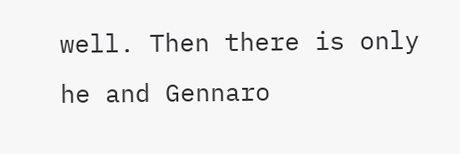well. Then there is only he and Gennaro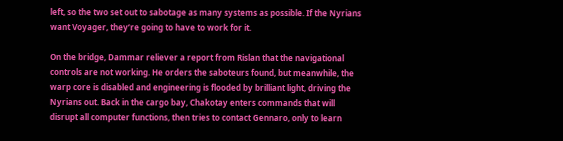left, so the two set out to sabotage as many systems as possible. If the Nyrians want Voyager, they’re going to have to work for it.

On the bridge, Dammar reliever a report from Rislan that the navigational controls are not working. He orders the saboteurs found, but meanwhile, the warp core is disabled and engineering is flooded by brilliant light, driving the Nyrians out. Back in the cargo bay, Chakotay enters commands that will disrupt all computer functions, then tries to contact Gennaro, only to learn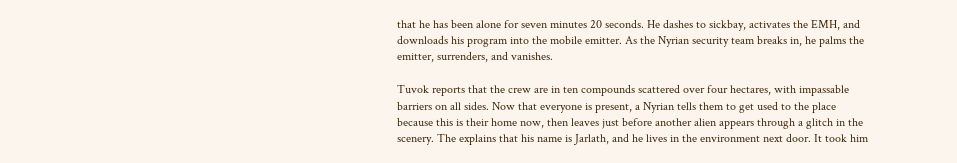that he has been alone for seven minutes 20 seconds. He dashes to sickbay, activates the EMH, and downloads his program into the mobile emitter. As the Nyrian security team breaks in, he palms the emitter, surrenders, and vanishes.

Tuvok reports that the crew are in ten compounds scattered over four hectares, with impassable barriers on all sides. Now that everyone is present, a Nyrian tells them to get used to the place because this is their home now, then leaves just before another alien appears through a glitch in the scenery. The explains that his name is Jarlath, and he lives in the environment next door. It took him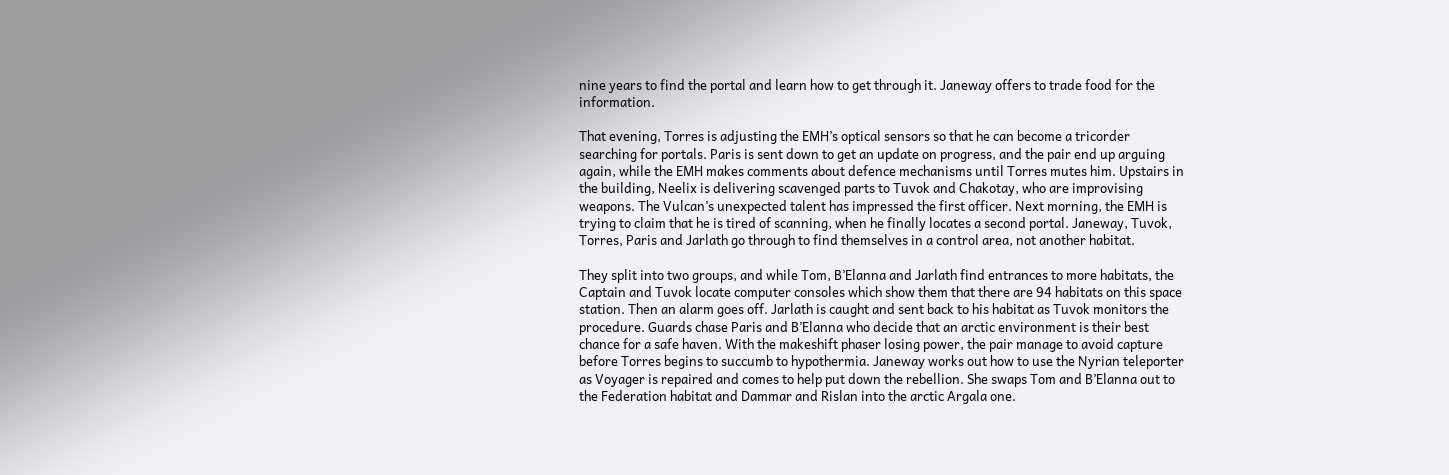nine years to find the portal and learn how to get through it. Janeway offers to trade food for the information.

That evening, Torres is adjusting the EMH’s optical sensors so that he can become a tricorder searching for portals. Paris is sent down to get an update on progress, and the pair end up arguing again, while the EMH makes comments about defence mechanisms until Torres mutes him. Upstairs in the building, Neelix is delivering scavenged parts to Tuvok and Chakotay, who are improvising weapons. The Vulcan’s unexpected talent has impressed the first officer. Next morning, the EMH is trying to claim that he is tired of scanning, when he finally locates a second portal. Janeway, Tuvok, Torres, Paris and Jarlath go through to find themselves in a control area, not another habitat.

They split into two groups, and while Tom, B’Elanna and Jarlath find entrances to more habitats, the Captain and Tuvok locate computer consoles which show them that there are 94 habitats on this space station. Then an alarm goes off. Jarlath is caught and sent back to his habitat as Tuvok monitors the procedure. Guards chase Paris and B’Elanna who decide that an arctic environment is their best chance for a safe haven. With the makeshift phaser losing power, the pair manage to avoid capture before Torres begins to succumb to hypothermia. Janeway works out how to use the Nyrian teleporter as Voyager is repaired and comes to help put down the rebellion. She swaps Tom and B’Elanna out to the Federation habitat and Dammar and Rislan into the arctic Argala one.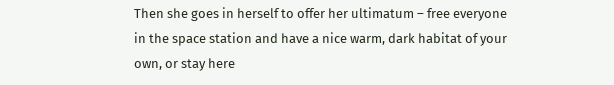Then she goes in herself to offer her ultimatum – free everyone in the space station and have a nice warm, dark habitat of your own, or stay here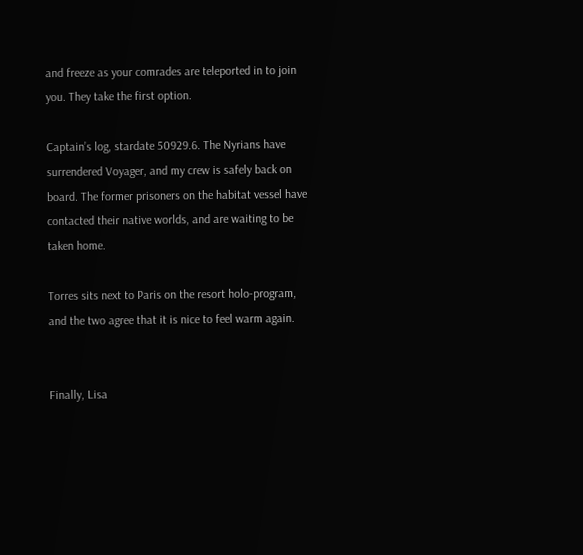and freeze as your comrades are teleported in to join you. They take the first option.

Captain’s log, stardate 50929.6. The Nyrians have surrendered Voyager, and my crew is safely back on board. The former prisoners on the habitat vessel have contacted their native worlds, and are waiting to be taken home.

Torres sits next to Paris on the resort holo-program, and the two agree that it is nice to feel warm again.


Finally, Lisa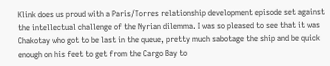Klink does us proud with a Paris/Torres relationship development episode set against the intellectual challenge of the Nyrian dilemma. I was so pleased to see that it was Chakotay who got to be last in the queue, pretty much sabotage the ship and be quick enough on his feet to get from the Cargo Bay to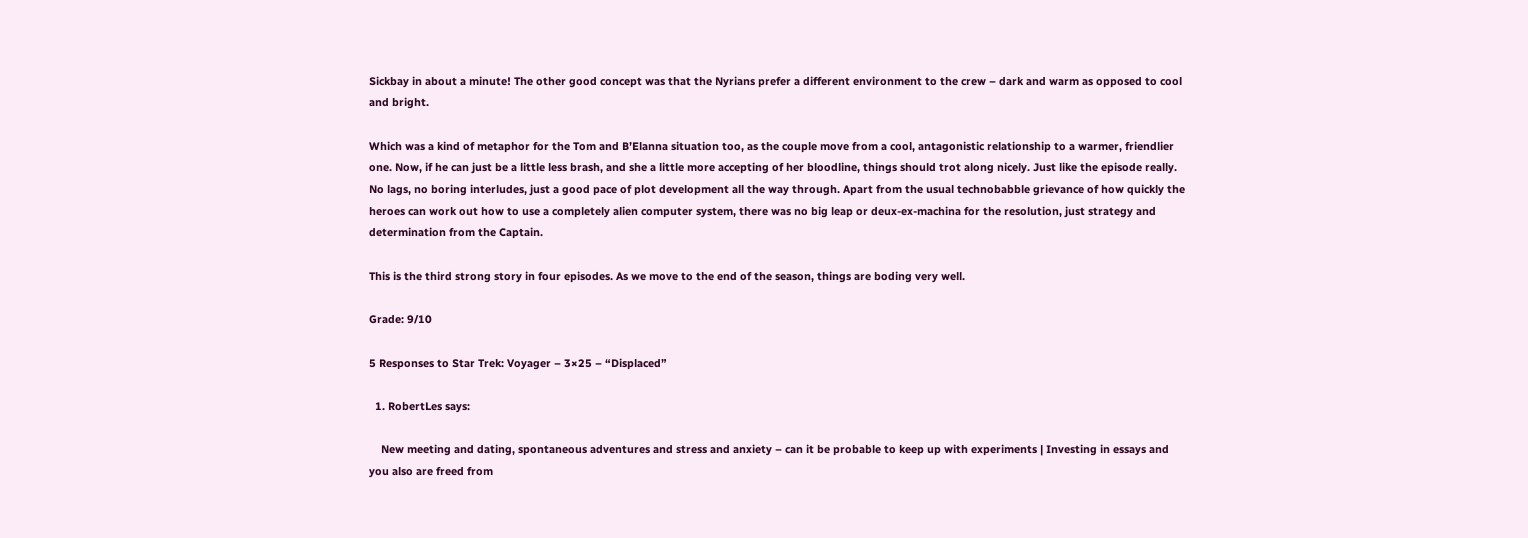Sickbay in about a minute! The other good concept was that the Nyrians prefer a different environment to the crew – dark and warm as opposed to cool and bright.

Which was a kind of metaphor for the Tom and B’Elanna situation too, as the couple move from a cool, antagonistic relationship to a warmer, friendlier one. Now, if he can just be a little less brash, and she a little more accepting of her bloodline, things should trot along nicely. Just like the episode really. No lags, no boring interludes, just a good pace of plot development all the way through. Apart from the usual technobabble grievance of how quickly the heroes can work out how to use a completely alien computer system, there was no big leap or deux-ex-machina for the resolution, just strategy and determination from the Captain.

This is the third strong story in four episodes. As we move to the end of the season, things are boding very well.

Grade: 9/10

5 Responses to Star Trek: Voyager – 3×25 – “Displaced”

  1. RobertLes says:

    New meeting and dating, spontaneous adventures and stress and anxiety – can it be probable to keep up with experiments | Investing in essays and you also are freed from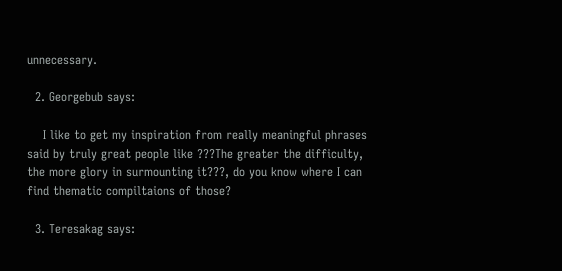unnecessary.

  2. Georgebub says:

    I like to get my inspiration from really meaningful phrases said by truly great people like ???The greater the difficulty, the more glory in surmounting it???, do you know where I can find thematic compiltaions of those?

  3. Teresakag says: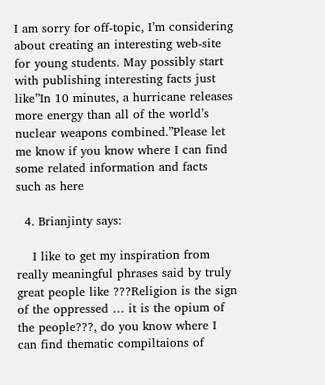I am sorry for off-topic, I’m considering about creating an interesting web-site for young students. May possibly start with publishing interesting facts just like”In 10 minutes, a hurricane releases more energy than all of the world’s nuclear weapons combined.”Please let me know if you know where I can find some related information and facts such as here

  4. Brianjinty says:

    I like to get my inspiration from really meaningful phrases said by truly great people like ???Religion is the sign of the oppressed … it is the opium of the people???, do you know where I can find thematic compiltaions of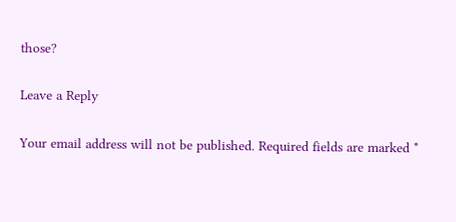those?

Leave a Reply

Your email address will not be published. Required fields are marked *